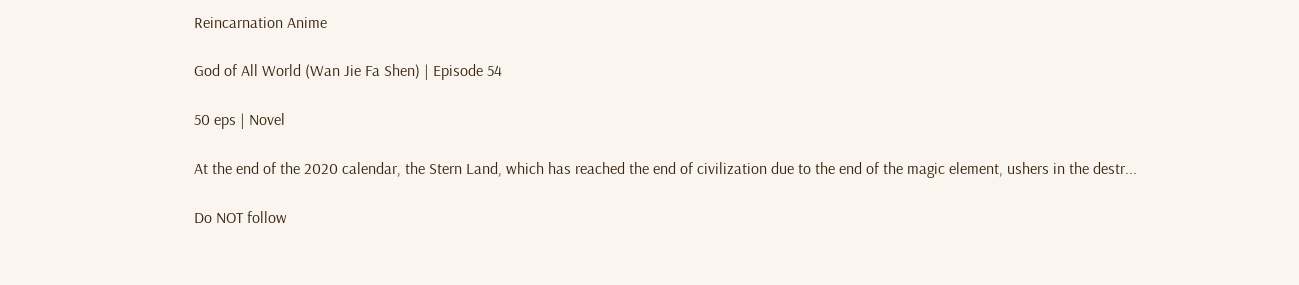Reincarnation Anime

God of All World (Wan Jie Fa Shen) | Episode 54

50 eps | Novel

At the end of the 2020 calendar, the Stern Land, which has reached the end of civilization due to the end of the magic element, ushers in the destr...

Do NOT follow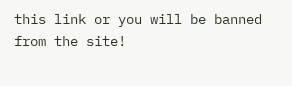this link or you will be banned from the site!